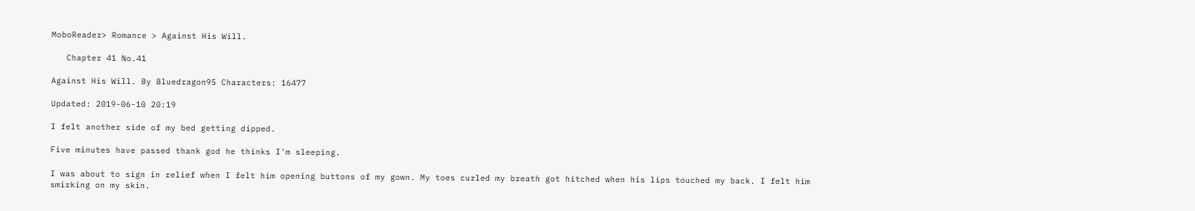MoboReader> Romance > Against His Will.

   Chapter 41 No.41

Against His Will. By Bluedragon95 Characters: 16477

Updated: 2019-06-10 20:19

I felt another side of my bed getting dipped.

Five minutes have passed thank god he thinks I'm sleeping.

I was about to sign in relief when I felt him opening buttons of my gown. My toes curled my breath got hitched when his lips touched my back. I felt him smirking on my skin.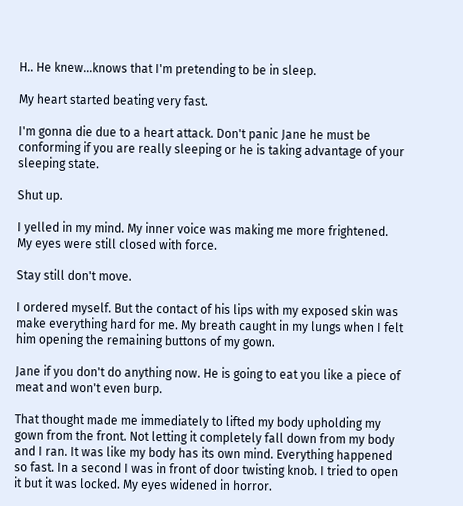H.. He knew...knows that I'm pretending to be in sleep.

My heart started beating very fast.

I'm gonna die due to a heart attack. Don't panic Jane he must be conforming if you are really sleeping or he is taking advantage of your sleeping state.

Shut up.

I yelled in my mind. My inner voice was making me more frightened. My eyes were still closed with force.

Stay still don't move.

I ordered myself. But the contact of his lips with my exposed skin was make everything hard for me. My breath caught in my lungs when I felt him opening the remaining buttons of my gown.

Jane if you don't do anything now. He is going to eat you like a piece of meat and won't even burp.

That thought made me immediately to lifted my body upholding my gown from the front. Not letting it completely fall down from my body and I ran. It was like my body has its own mind. Everything happened so fast. In a second I was in front of door twisting knob. I tried to open it but it was locked. My eyes widened in horror.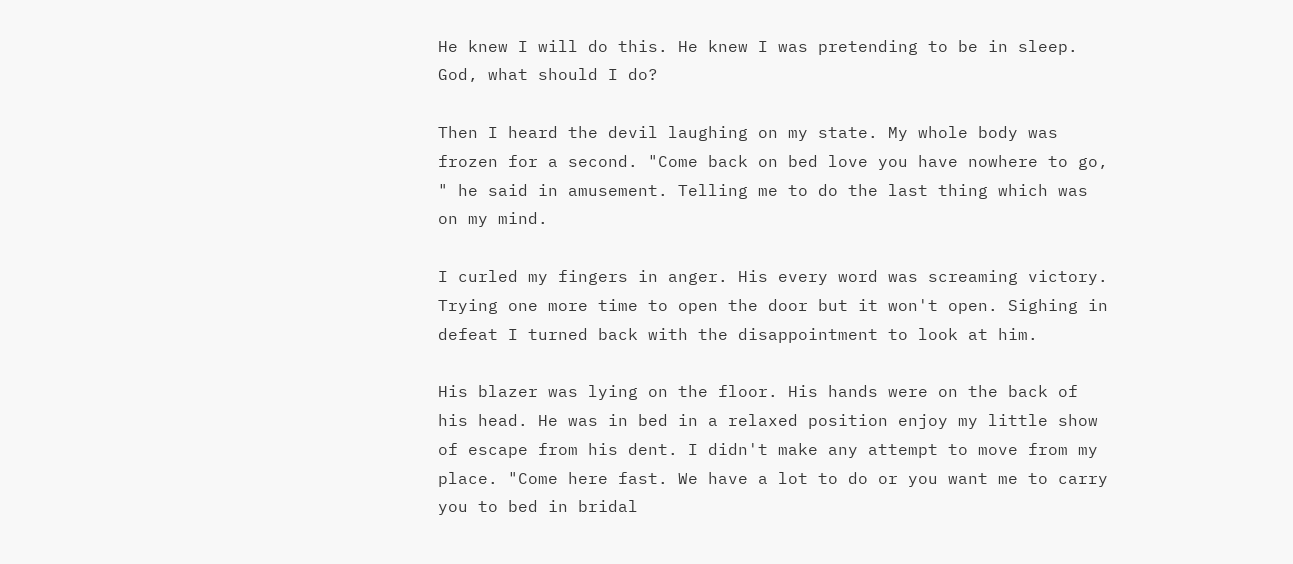He knew I will do this. He knew I was pretending to be in sleep. God, what should I do?

Then I heard the devil laughing on my state. My whole body was frozen for a second. "Come back on bed love you have nowhere to go, " he said in amusement. Telling me to do the last thing which was on my mind.

I curled my fingers in anger. His every word was screaming victory. Trying one more time to open the door but it won't open. Sighing in defeat I turned back with the disappointment to look at him.

His blazer was lying on the floor. His hands were on the back of his head. He was in bed in a relaxed position enjoy my little show of escape from his dent. I didn't make any attempt to move from my place. "Come here fast. We have a lot to do or you want me to carry you to bed in bridal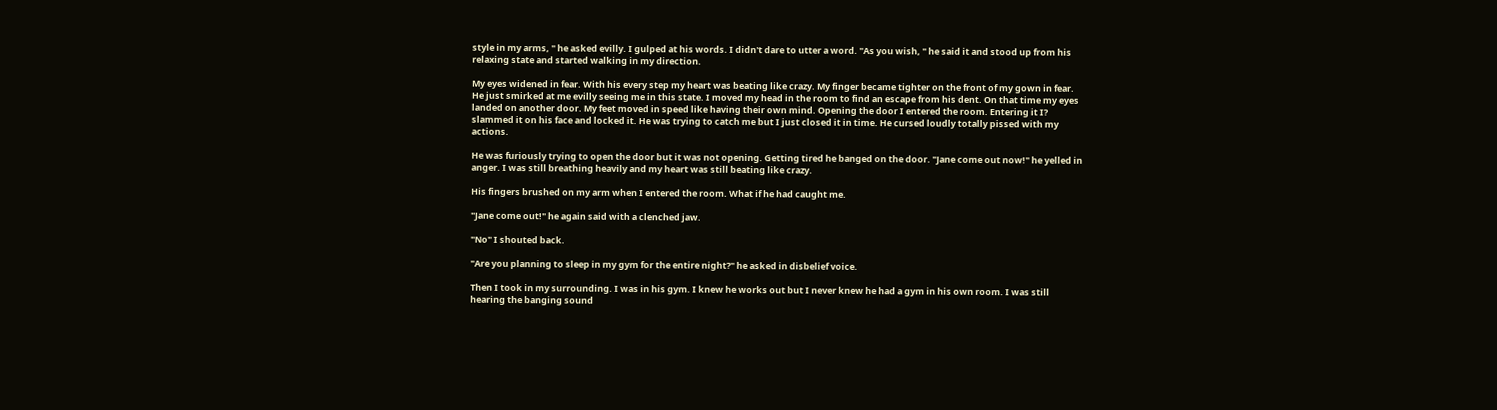style in my arms, " he asked evilly. I gulped at his words. I didn't dare to utter a word. "As you wish, " he said it and stood up from his relaxing state and started walking in my direction.

My eyes widened in fear. With his every step my heart was beating like crazy. My finger became tighter on the front of my gown in fear. He just smirked at me evilly seeing me in this state. I moved my head in the room to find an escape from his dent. On that time my eyes landed on another door. My feet moved in speed like having their own mind. Opening the door I entered the room. Entering it I? slammed it on his face and locked it. He was trying to catch me but I just closed it in time. He cursed loudly totally pissed with my actions.

He was furiously trying to open the door but it was not opening. Getting tired he banged on the door. "Jane come out now!" he yelled in anger. I was still breathing heavily and my heart was still beating like crazy.

His fingers brushed on my arm when I entered the room. What if he had caught me.

"Jane come out!" he again said with a clenched jaw.

"No" I shouted back.

"Are you planning to sleep in my gym for the entire night?" he asked in disbelief voice.

Then I took in my surrounding. I was in his gym. I knew he works out but I never knew he had a gym in his own room. I was still hearing the banging sound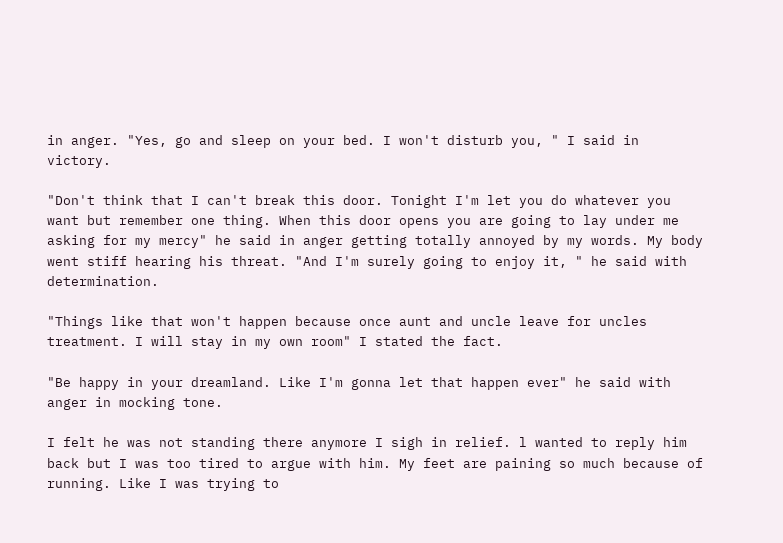in anger. "Yes, go and sleep on your bed. I won't disturb you, " I said in victory.

"Don't think that I can't break this door. Tonight I'm let you do whatever you want but remember one thing. When this door opens you are going to lay under me asking for my mercy" he said in anger getting totally annoyed by my words. My body went stiff hearing his threat. "And I'm surely going to enjoy it, " he said with determination.

"Things like that won't happen because once aunt and uncle leave for uncles treatment. I will stay in my own room" I stated the fact.

"Be happy in your dreamland. Like I'm gonna let that happen ever" he said with anger in mocking tone.

I felt he was not standing there anymore I sigh in relief. l wanted to reply him back but I was too tired to argue with him. My feet are paining so much because of running. Like I was trying to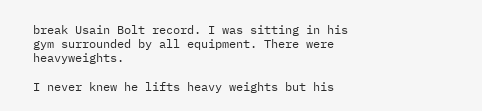break Usain Bolt record. I was sitting in his gym surrounded by all equipment. There were heavyweights.

I never knew he lifts heavy weights but his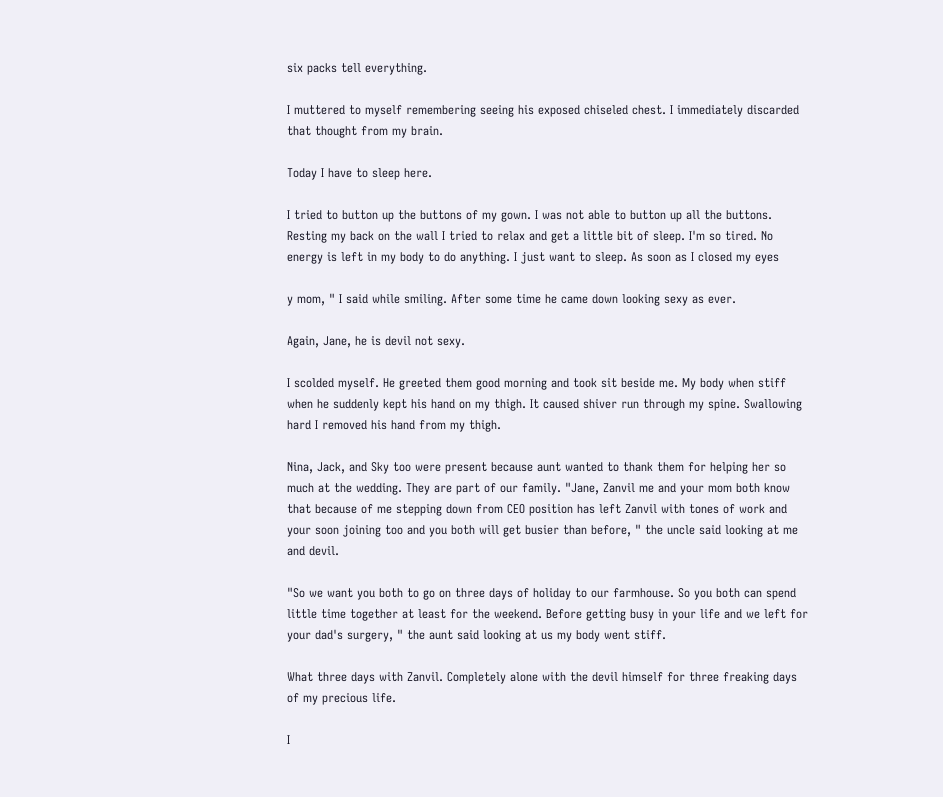six packs tell everything.

I muttered to myself remembering seeing his exposed chiseled chest. I immediately discarded that thought from my brain.

Today I have to sleep here.

I tried to button up the buttons of my gown. I was not able to button up all the buttons. Resting my back on the wall I tried to relax and get a little bit of sleep. I'm so tired. No energy is left in my body to do anything. I just want to sleep. As soon as I closed my eyes

y mom, " I said while smiling. After some time he came down looking sexy as ever.

Again, Jane, he is devil not sexy.

I scolded myself. He greeted them good morning and took sit beside me. My body when stiff when he suddenly kept his hand on my thigh. It caused shiver run through my spine. Swallowing hard I removed his hand from my thigh.

Nina, Jack, and Sky too were present because aunt wanted to thank them for helping her so much at the wedding. They are part of our family. "Jane, Zanvil me and your mom both know that because of me stepping down from CEO position has left Zanvil with tones of work and your soon joining too and you both will get busier than before, " the uncle said looking at me and devil.

"So we want you both to go on three days of holiday to our farmhouse. So you both can spend little time together at least for the weekend. Before getting busy in your life and we left for your dad's surgery, " the aunt said looking at us my body went stiff.

What three days with Zanvil. Completely alone with the devil himself for three freaking days of my precious life.

I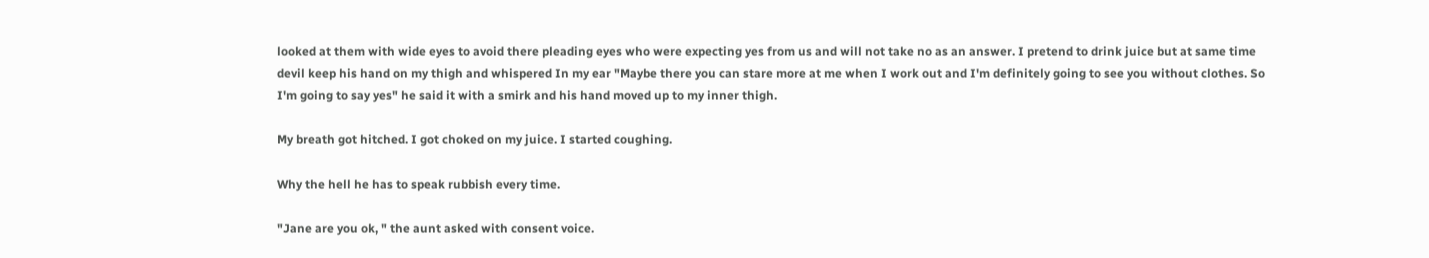looked at them with wide eyes to avoid there pleading eyes who were expecting yes from us and will not take no as an answer. I pretend to drink juice but at same time devil keep his hand on my thigh and whispered In my ear "Maybe there you can stare more at me when I work out and I'm definitely going to see you without clothes. So I'm going to say yes" he said it with a smirk and his hand moved up to my inner thigh.

My breath got hitched. I got choked on my juice. I started coughing.

Why the hell he has to speak rubbish every time.

"Jane are you ok, " the aunt asked with consent voice.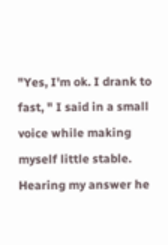"Yes, I'm ok. I drank to fast, " I said in a small voice while making myself little stable. Hearing my answer he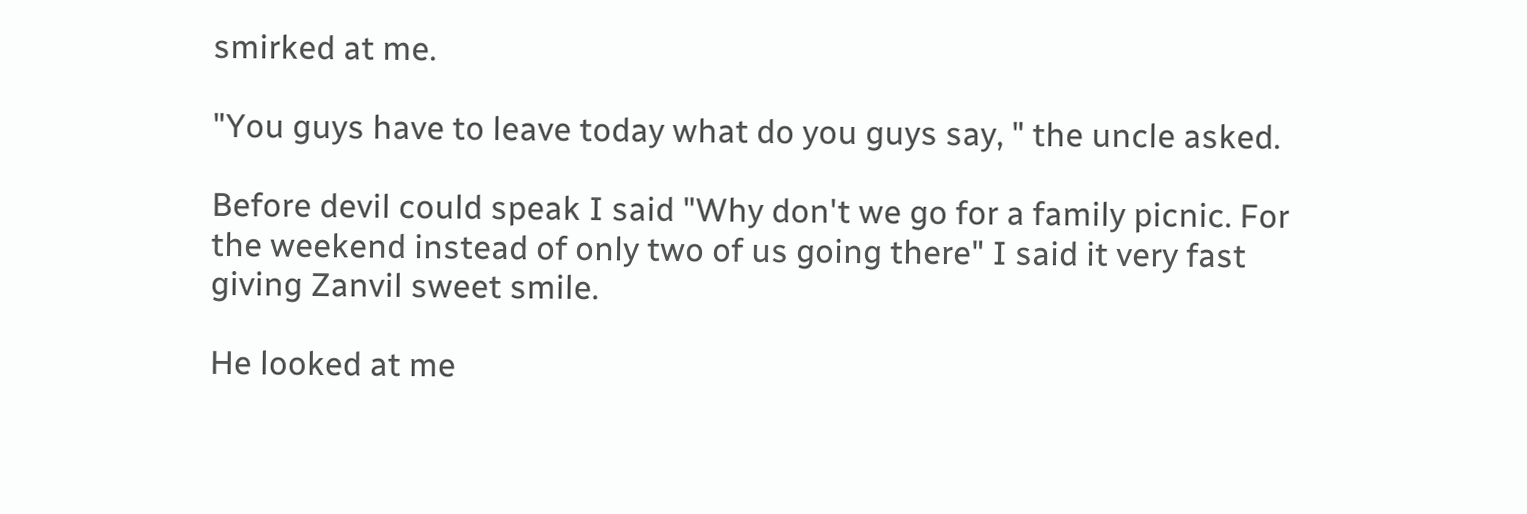smirked at me.

"You guys have to leave today what do you guys say, " the uncle asked.

Before devil could speak I said "Why don't we go for a family picnic. For the weekend instead of only two of us going there" I said it very fast giving Zanvil sweet smile.

He looked at me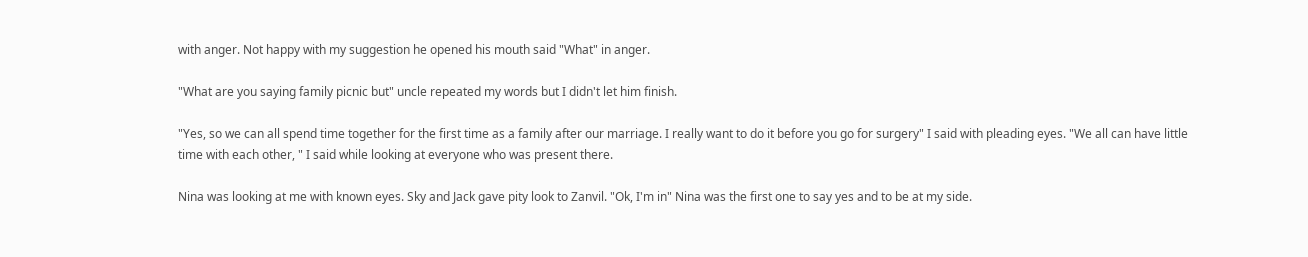with anger. Not happy with my suggestion he opened his mouth said "What" in anger.

"What are you saying family picnic but" uncle repeated my words but I didn't let him finish.

"Yes, so we can all spend time together for the first time as a family after our marriage. I really want to do it before you go for surgery" I said with pleading eyes. "We all can have little time with each other, " I said while looking at everyone who was present there.

Nina was looking at me with known eyes. Sky and Jack gave pity look to Zanvil. "Ok, I'm in" Nina was the first one to say yes and to be at my side.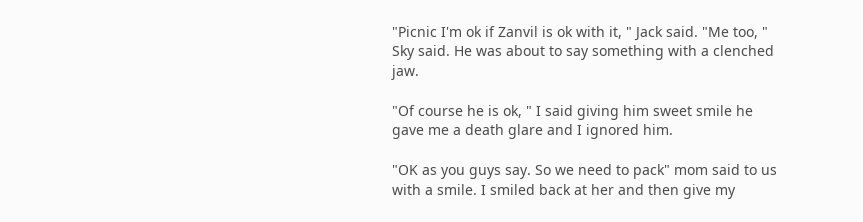"Picnic I'm ok if Zanvil is ok with it, " Jack said. "Me too, " Sky said. He was about to say something with a clenched jaw.

"Of course he is ok, " I said giving him sweet smile he gave me a death glare and I ignored him.

"OK as you guys say. So we need to pack" mom said to us with a smile. I smiled back at her and then give my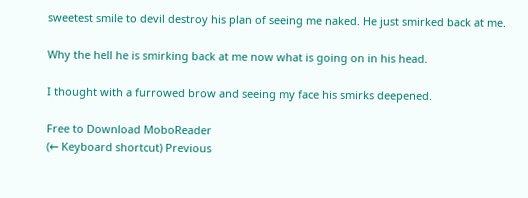sweetest smile to devil destroy his plan of seeing me naked. He just smirked back at me.

Why the hell he is smirking back at me now what is going on in his head.

I thought with a furrowed brow and seeing my face his smirks deepened.

Free to Download MoboReader
(← Keyboard shortcut) Previous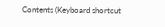Contents (Keyboard shortcut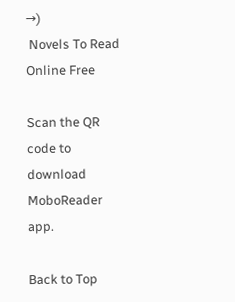→)
 Novels To Read Online Free

Scan the QR code to download MoboReader app.

Back to Top